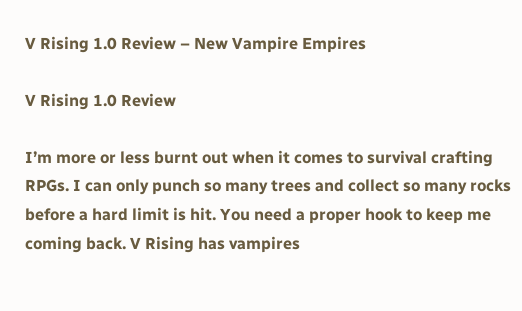V Rising 1.0 Review – New Vampire Empires

V Rising 1.0 Review

I’m more or less burnt out when it comes to survival crafting RPGs. I can only punch so many trees and collect so many rocks before a hard limit is hit. You need a proper hook to keep me coming back. V Rising has vampires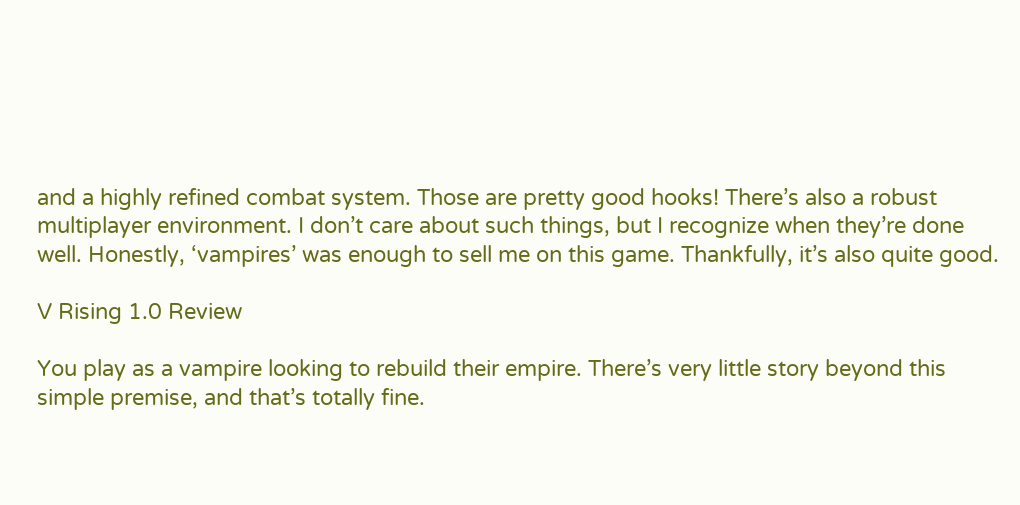and a highly refined combat system. Those are pretty good hooks! There’s also a robust multiplayer environment. I don’t care about such things, but I recognize when they’re done well. Honestly, ‘vampires’ was enough to sell me on this game. Thankfully, it’s also quite good.

V Rising 1.0 Review

You play as a vampire looking to rebuild their empire. There’s very little story beyond this simple premise, and that’s totally fine.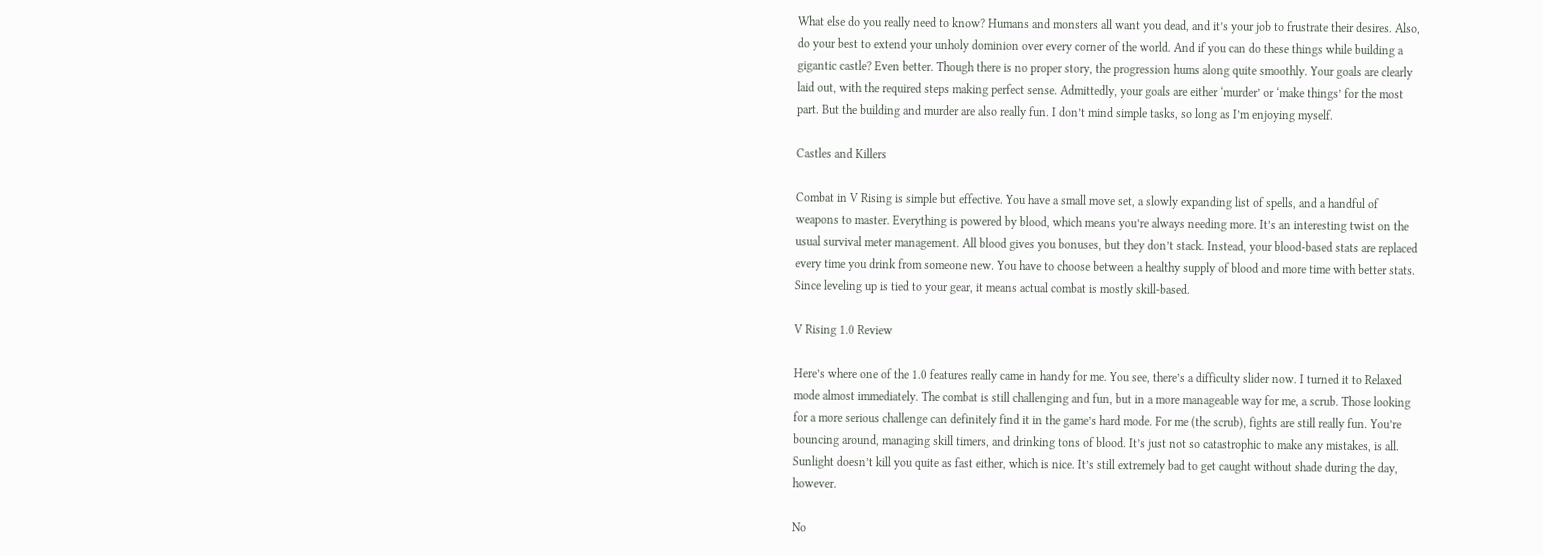What else do you really need to know? Humans and monsters all want you dead, and it’s your job to frustrate their desires. Also, do your best to extend your unholy dominion over every corner of the world. And if you can do these things while building a gigantic castle? Even better. Though there is no proper story, the progression hums along quite smoothly. Your goals are clearly laid out, with the required steps making perfect sense. Admittedly, your goals are either ‘murder’ or ‘make things’ for the most part. But the building and murder are also really fun. I don’t mind simple tasks, so long as I’m enjoying myself.

Castles and Killers

Combat in V Rising is simple but effective. You have a small move set, a slowly expanding list of spells, and a handful of weapons to master. Everything is powered by blood, which means you’re always needing more. It’s an interesting twist on the usual survival meter management. All blood gives you bonuses, but they don’t stack. Instead, your blood-based stats are replaced every time you drink from someone new. You have to choose between a healthy supply of blood and more time with better stats. Since leveling up is tied to your gear, it means actual combat is mostly skill-based.

V Rising 1.0 Review

Here’s where one of the 1.0 features really came in handy for me. You see, there’s a difficulty slider now. I turned it to Relaxed mode almost immediately. The combat is still challenging and fun, but in a more manageable way for me, a scrub. Those looking for a more serious challenge can definitely find it in the game’s hard mode. For me (the scrub), fights are still really fun. You’re bouncing around, managing skill timers, and drinking tons of blood. It’s just not so catastrophic to make any mistakes, is all. Sunlight doesn’t kill you quite as fast either, which is nice. It’s still extremely bad to get caught without shade during the day, however.

No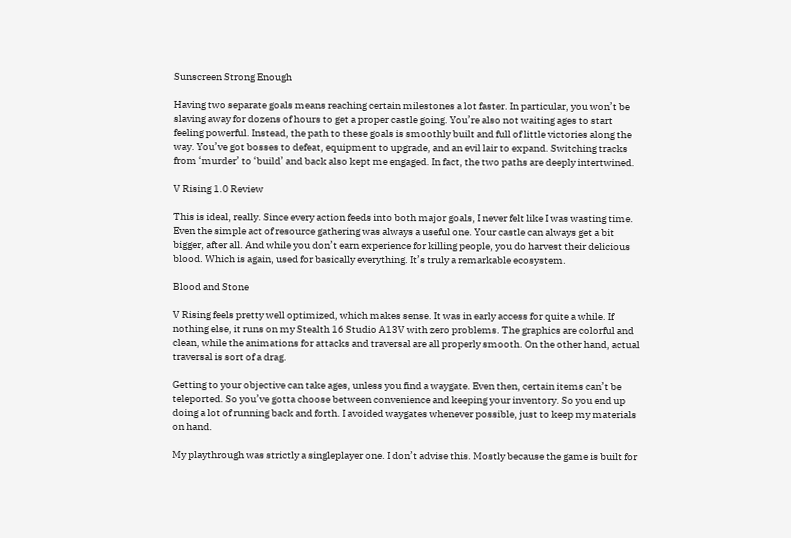Sunscreen Strong Enough

Having two separate goals means reaching certain milestones a lot faster. In particular, you won’t be slaving away for dozens of hours to get a proper castle going. You’re also not waiting ages to start feeling powerful. Instead, the path to these goals is smoothly built and full of little victories along the way. You’ve got bosses to defeat, equipment to upgrade, and an evil lair to expand. Switching tracks from ‘murder’ to ‘build’ and back also kept me engaged. In fact, the two paths are deeply intertwined.

V Rising 1.0 Review

This is ideal, really. Since every action feeds into both major goals, I never felt like I was wasting time. Even the simple act of resource gathering was always a useful one. Your castle can always get a bit bigger, after all. And while you don’t earn experience for killing people, you do harvest their delicious blood. Which is again, used for basically everything. It’s truly a remarkable ecosystem.

Blood and Stone

V Rising feels pretty well optimized, which makes sense. It was in early access for quite a while. If nothing else, it runs on my Stealth 16 Studio A13V with zero problems. The graphics are colorful and clean, while the animations for attacks and traversal are all properly smooth. On the other hand, actual traversal is sort of a drag.

Getting to your objective can take ages, unless you find a waygate. Even then, certain items can’t be teleported. So you’ve gotta choose between convenience and keeping your inventory. So you end up doing a lot of running back and forth. I avoided waygates whenever possible, just to keep my materials on hand.

My playthrough was strictly a singleplayer one. I don’t advise this. Mostly because the game is built for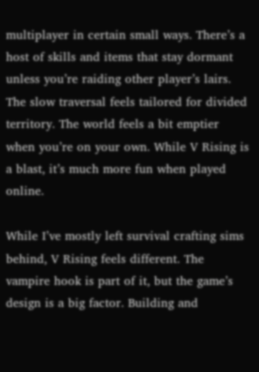multiplayer in certain small ways. There’s a host of skills and items that stay dormant unless you’re raiding other player’s lairs. The slow traversal feels tailored for divided territory. The world feels a bit emptier when you’re on your own. While V Rising is a blast, it’s much more fun when played online.

While I’ve mostly left survival crafting sims behind, V Rising feels different. The vampire hook is part of it, but the game’s design is a big factor. Building and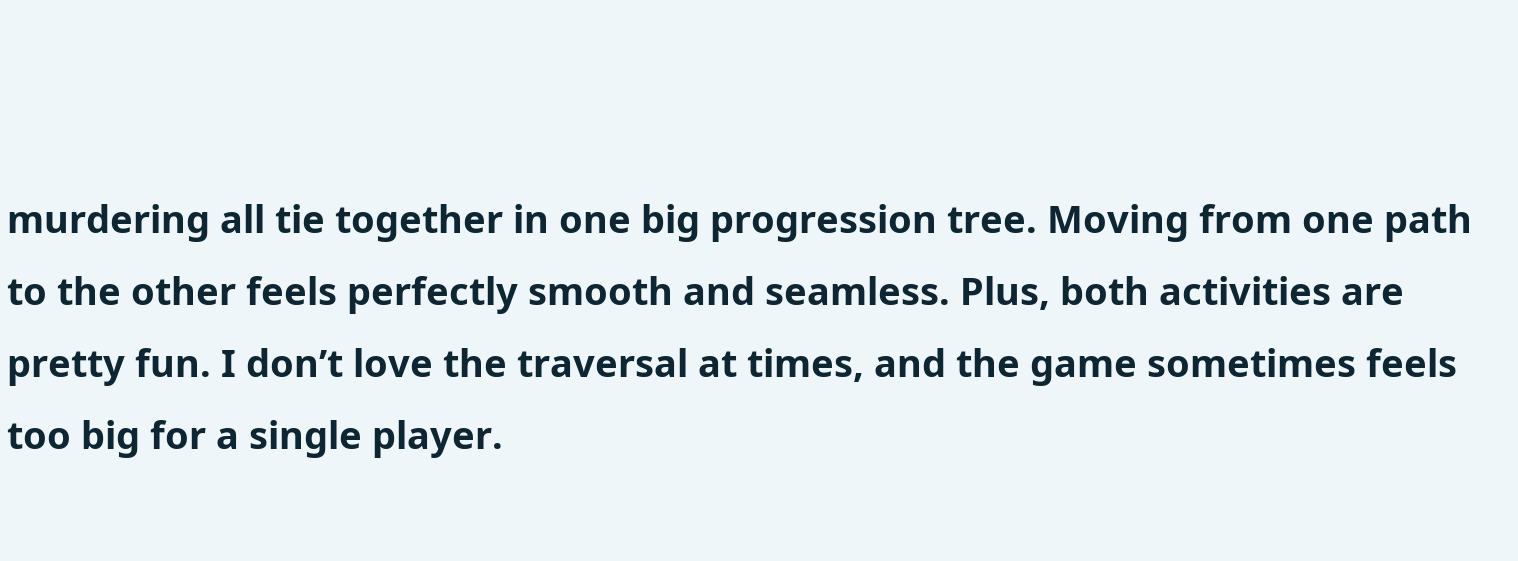murdering all tie together in one big progression tree. Moving from one path to the other feels perfectly smooth and seamless. Plus, both activities are pretty fun. I don’t love the traversal at times, and the game sometimes feels too big for a single player.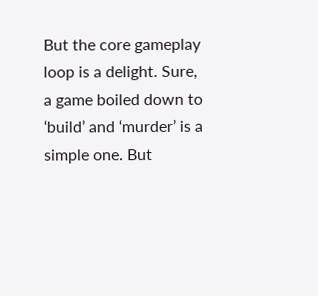But the core gameplay loop is a delight. Sure, a game boiled down to ‘build’ and ‘murder’ is a simple one. But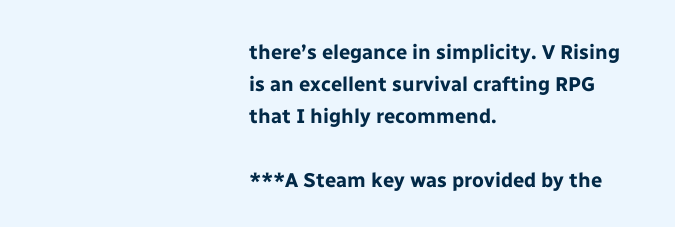there’s elegance in simplicity. V Rising is an excellent survival crafting RPG that I highly recommend.

***A Steam key was provided by the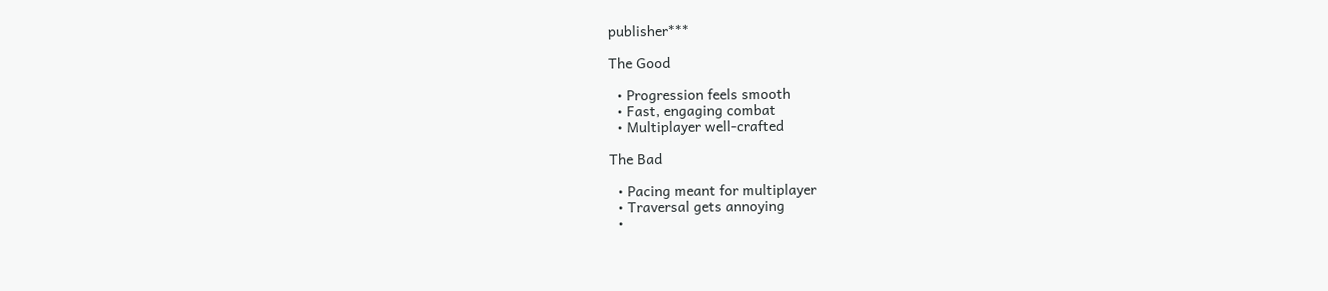publisher***

The Good

  • Progression feels smooth
  • Fast, engaging combat
  • Multiplayer well-crafted

The Bad

  • Pacing meant for multiplayer
  • Traversal gets annoying
  •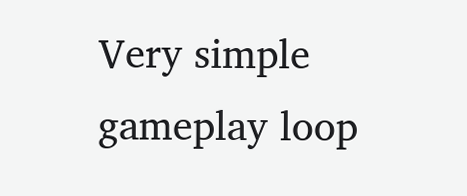Very simple gameplay loop